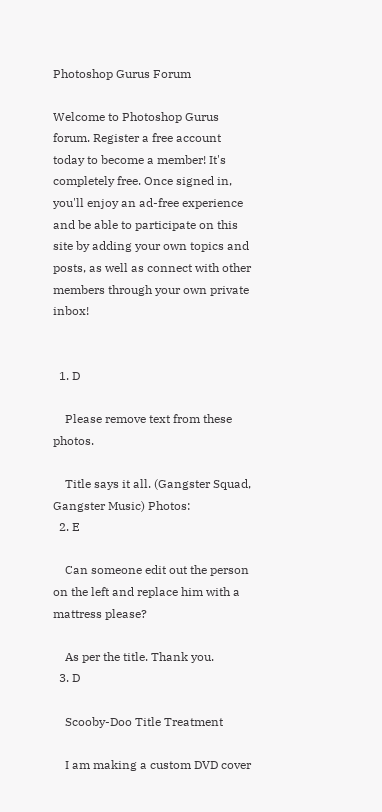Photoshop Gurus Forum

Welcome to Photoshop Gurus forum. Register a free account today to become a member! It's completely free. Once signed in, you'll enjoy an ad-free experience and be able to participate on this site by adding your own topics and posts, as well as connect with other members through your own private inbox!


  1. D

    Please remove text from these photos.

    Title says it all. (Gangster Squad, Gangster Music) Photos:
  2. E

    Can someone edit out the person on the left and replace him with a mattress please?

    As per the title. Thank you.
  3. D

    Scooby-Doo Title Treatment

    I am making a custom DVD cover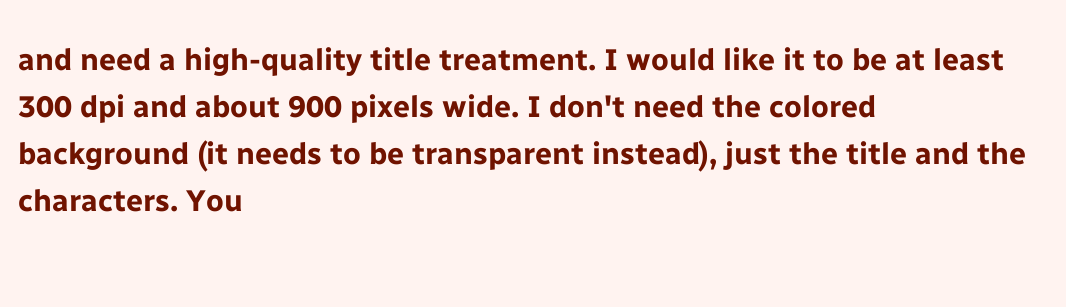and need a high-quality title treatment. I would like it to be at least 300 dpi and about 900 pixels wide. I don't need the colored background (it needs to be transparent instead), just the title and the characters. You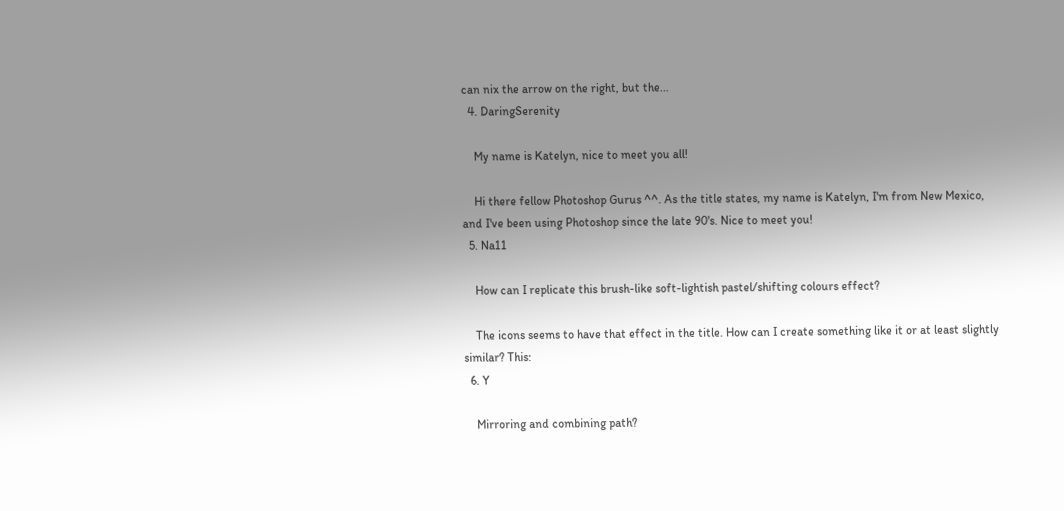can nix the arrow on the right, but the...
  4. DaringSerenity

    My name is Katelyn, nice to meet you all!

    Hi there fellow Photoshop Gurus ^^. As the title states, my name is Katelyn, I'm from New Mexico, and I've been using Photoshop since the late 90's. Nice to meet you!
  5. Na11

    How can I replicate this brush-like soft-lightish pastel/shifting colours effect?

    The icons seems to have that effect in the title. How can I create something like it or at least slightly similar? This:
  6. Y

    Mirroring and combining path?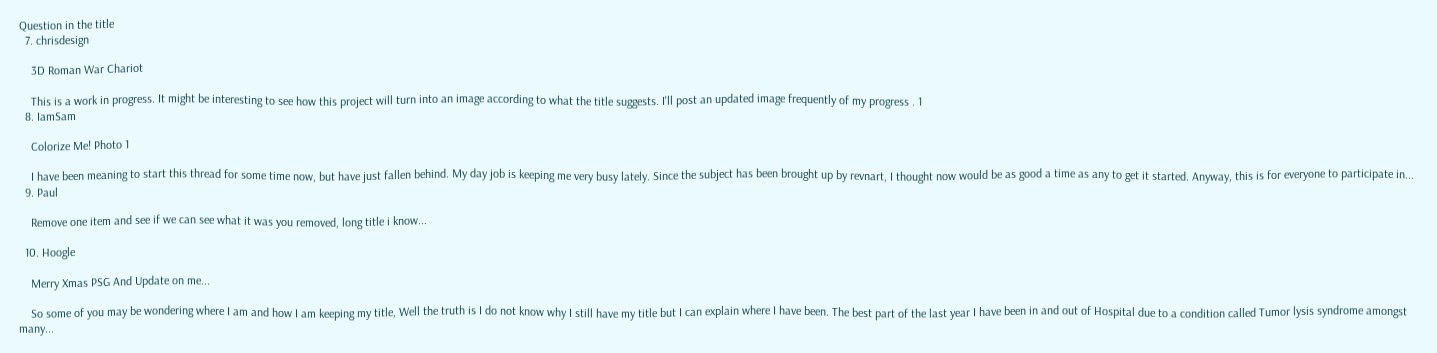Question in the title
  7. chrisdesign

    3D Roman War Chariot

    This is a work in progress. It might be interesting to see how this project will turn into an image according to what the title suggests. I'll post an updated image frequently of my progress . 1
  8. IamSam

    Colorize Me! Photo 1

    I have been meaning to start this thread for some time now, but have just fallen behind. My day job is keeping me very busy lately. Since the subject has been brought up by revnart, I thought now would be as good a time as any to get it started. Anyway, this is for everyone to participate in...
  9. Paul

    Remove one item and see if we can see what it was you removed, long title i know...

  10. Hoogle

    Merry Xmas PSG And Update on me...

    So some of you may be wondering where I am and how I am keeping my title, Well the truth is I do not know why I still have my title but I can explain where I have been. The best part of the last year I have been in and out of Hospital due to a condition called Tumor lysis syndrome amongst many...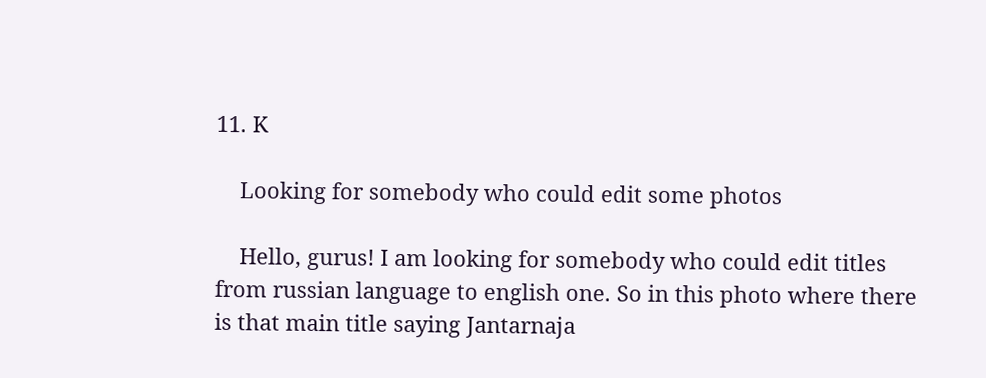11. K

    Looking for somebody who could edit some photos

    Hello, gurus! I am looking for somebody who could edit titles from russian language to english one. So in this photo where there is that main title saying Jantarnaja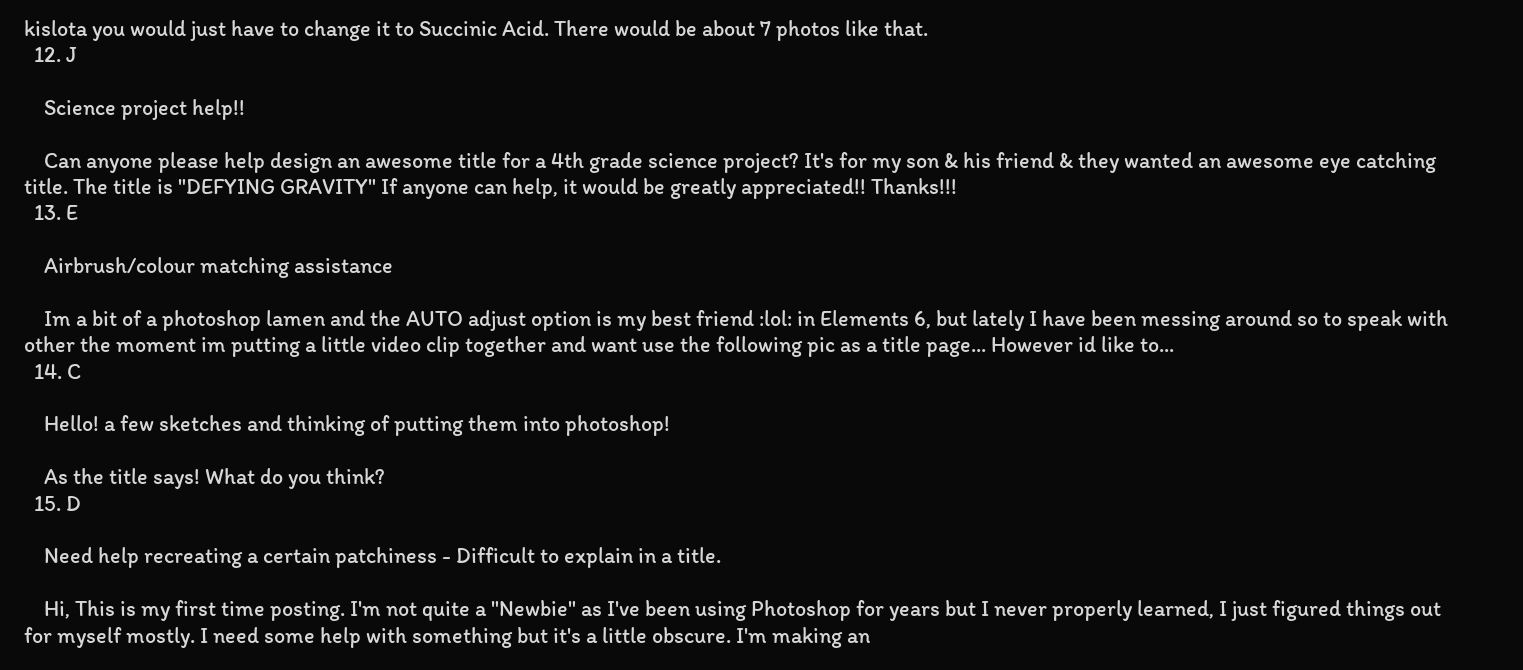kislota you would just have to change it to Succinic Acid. There would be about 7 photos like that.
  12. J

    Science project help!!

    Can anyone please help design an awesome title for a 4th grade science project? It's for my son & his friend & they wanted an awesome eye catching title. The title is "DEFYING GRAVITY" If anyone can help, it would be greatly appreciated!! Thanks!!!
  13. E

    Airbrush/colour matching assistance

    Im a bit of a photoshop lamen and the AUTO adjust option is my best friend :lol: in Elements 6, but lately I have been messing around so to speak with other the moment im putting a little video clip together and want use the following pic as a title page... However id like to...
  14. C

    Hello! a few sketches and thinking of putting them into photoshop!

    As the title says! What do you think?
  15. D

    Need help recreating a certain patchiness - Difficult to explain in a title.

    Hi, This is my first time posting. I'm not quite a "Newbie" as I've been using Photoshop for years but I never properly learned, I just figured things out for myself mostly. I need some help with something but it's a little obscure. I'm making an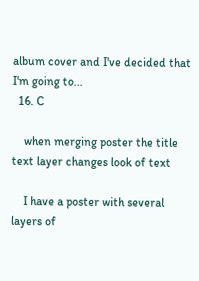album cover and I've decided that I'm going to...
  16. C

    when merging poster the title text layer changes look of text

    I have a poster with several layers of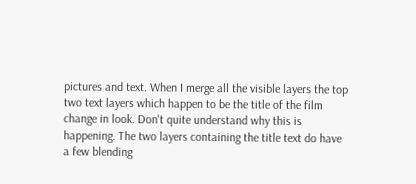pictures and text. When I merge all the visible layers the top two text layers which happen to be the title of the film change in look. Don't quite understand why this is happening. The two layers containing the title text do have a few blending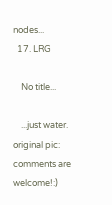nodes...
  17. LRG

    No title...

    ...just water. original pic: comments are welcome!:)